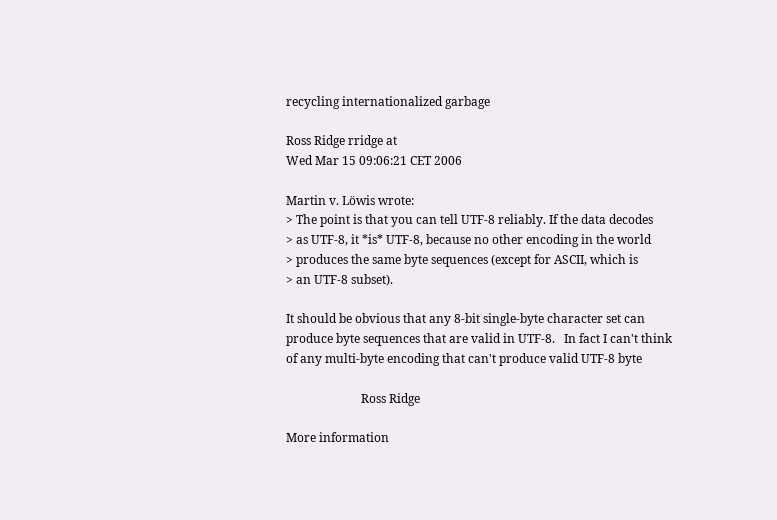recycling internationalized garbage

Ross Ridge rridge at
Wed Mar 15 09:06:21 CET 2006

Martin v. Löwis wrote:
> The point is that you can tell UTF-8 reliably. If the data decodes
> as UTF-8, it *is* UTF-8, because no other encoding in the world
> produces the same byte sequences (except for ASCII, which is
> an UTF-8 subset).

It should be obvious that any 8-bit single-byte character set can
produce byte sequences that are valid in UTF-8.   In fact I can't think
of any multi-byte encoding that can't produce valid UTF-8 byte

                         Ross Ridge

More information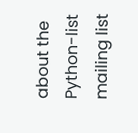about the Python-list mailing list